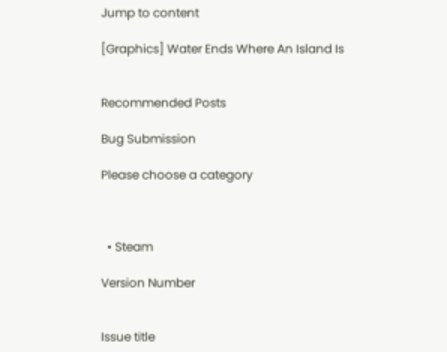Jump to content

[Graphics] Water Ends Where An Island Is


Recommended Posts

Bug Submission

Please choose a category



  • Steam

Version Number


Issue title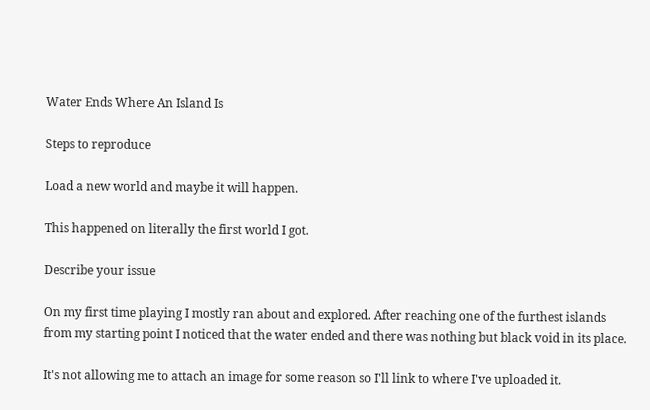Water Ends Where An Island Is

Steps to reproduce

Load a new world and maybe it will happen.

This happened on literally the first world I got.

Describe your issue

On my first time playing I mostly ran about and explored. After reaching one of the furthest islands from my starting point I noticed that the water ended and there was nothing but black void in its place.

It's not allowing me to attach an image for some reason so I'll link to where I've uploaded it.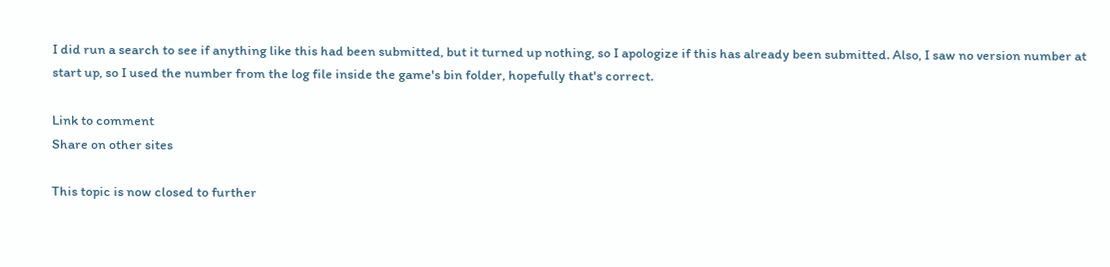I did run a search to see if anything like this had been submitted, but it turned up nothing, so I apologize if this has already been submitted. Also, I saw no version number at start up, so I used the number from the log file inside the game's bin folder, hopefully that's correct.

Link to comment
Share on other sites

This topic is now closed to further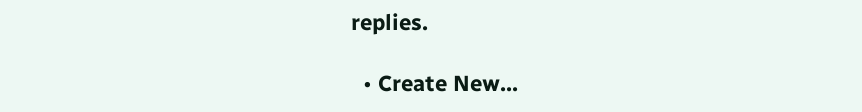replies.

  • Create New...